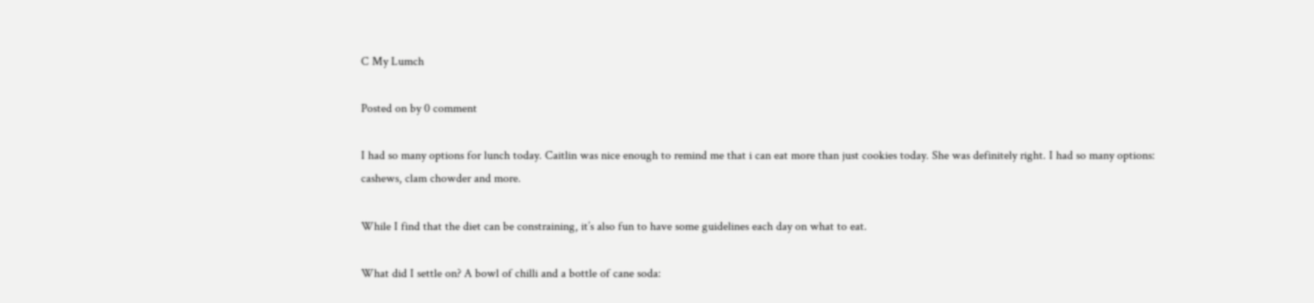C My Lumch

Posted on by 0 comment

I had so many options for lunch today. Caitlin was nice enough to remind me that i can eat more than just cookies today. She was definitely right. I had so many options: cashews, clam chowder and more.

While I find that the diet can be constraining, it’s also fun to have some guidelines each day on what to eat.

What did I settle on? A bowl of chilli and a bottle of cane soda: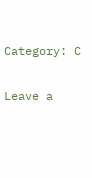Category: C

Leave a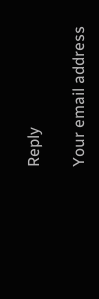Reply

Your email address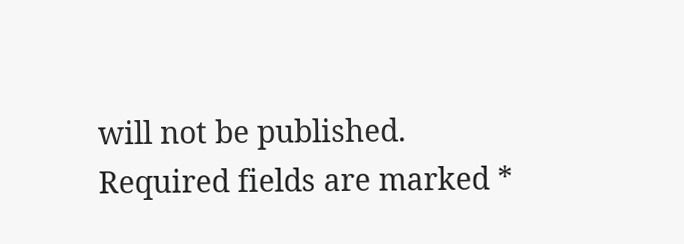will not be published. Required fields are marked *